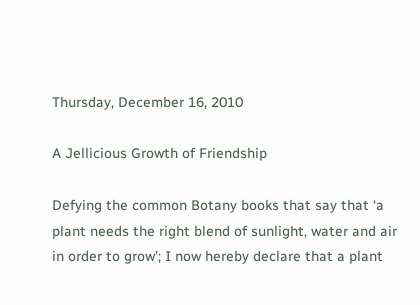Thursday, December 16, 2010

A Jellicious Growth of Friendship

Defying the common Botany books that say that ‘a plant needs the right blend of sunlight, water and air in order to grow’; I now hereby declare that a plant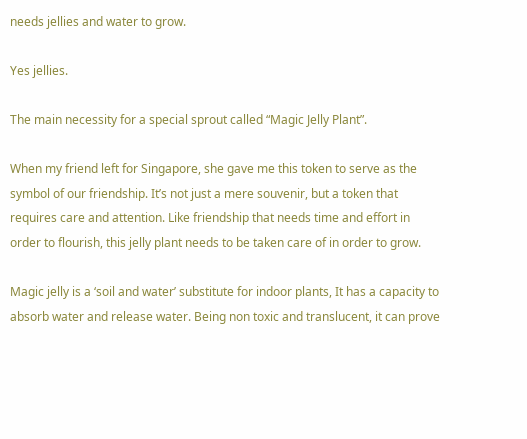needs jellies and water to grow.

Yes jellies.

The main necessity for a special sprout called “Magic Jelly Plant”.

When my friend left for Singapore, she gave me this token to serve as the symbol of our friendship. It’s not just a mere souvenir, but a token that requires care and attention. Like friendship that needs time and effort in order to flourish, this jelly plant needs to be taken care of in order to grow.

Magic jelly is a ‘soil and water’ substitute for indoor plants, It has a capacity to absorb water and release water. Being non toxic and translucent, it can prove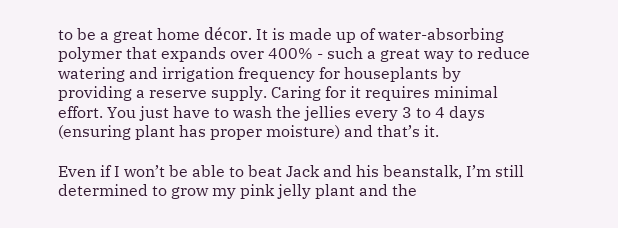to be a great home décor. It is made up of water-absorbing polymer that expands over 400% - such a great way to reduce watering and irrigation frequency for houseplants by providing a reserve supply. Caring for it requires minimal effort. You just have to wash the jellies every 3 to 4 days (ensuring plant has proper moisture) and that’s it.

Even if I won’t be able to beat Jack and his beanstalk, I’m still determined to grow my pink jelly plant and the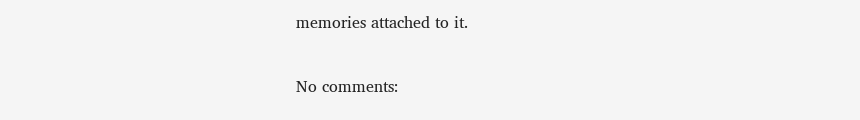memories attached to it.

No comments: